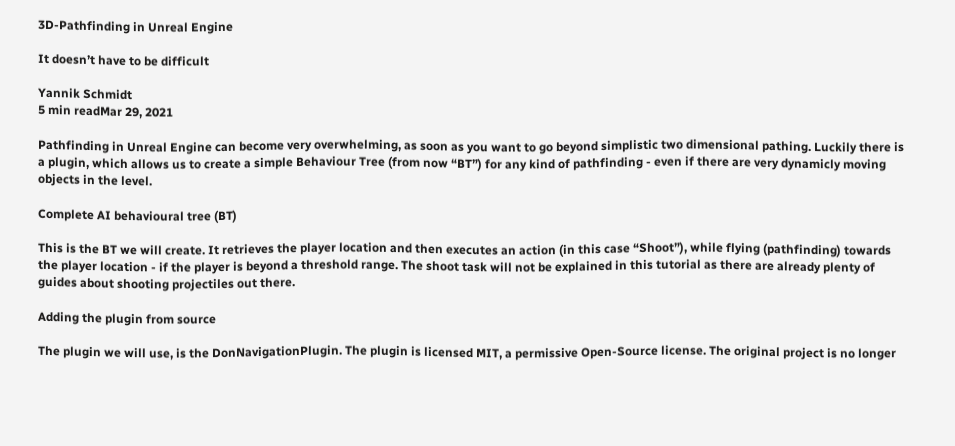3D-Pathfinding in Unreal Engine

It doesn’t have to be difficult

Yannik Schmidt
5 min readMar 29, 2021

Pathfinding in Unreal Engine can become very overwhelming, as soon as you want to go beyond simplistic two dimensional pathing. Luckily there is a plugin, which allows us to create a simple Behaviour Tree (from now “BT”) for any kind of pathfinding - even if there are very dynamicly moving objects in the level.

Complete AI behavioural tree (BT)

This is the BT we will create. It retrieves the player location and then executes an action (in this case “Shoot”), while flying (pathfinding) towards the player location - if the player is beyond a threshold range. The shoot task will not be explained in this tutorial as there are already plenty of guides about shooting projectiles out there.

Adding the plugin from source

The plugin we will use, is the DonNavigationPlugin. The plugin is licensed MIT, a permissive Open-Source license. The original project is no longer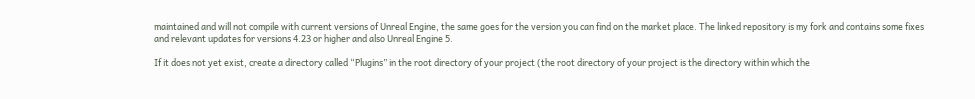maintained and will not compile with current versions of Unreal Engine, the same goes for the version you can find on the market place. The linked repository is my fork and contains some fixes and relevant updates for versions 4.23 or higher and also Unreal Engine 5.

If it does not yet exist, create a directory called “Plugins” in the root directory of your project (the root directory of your project is the directory within which the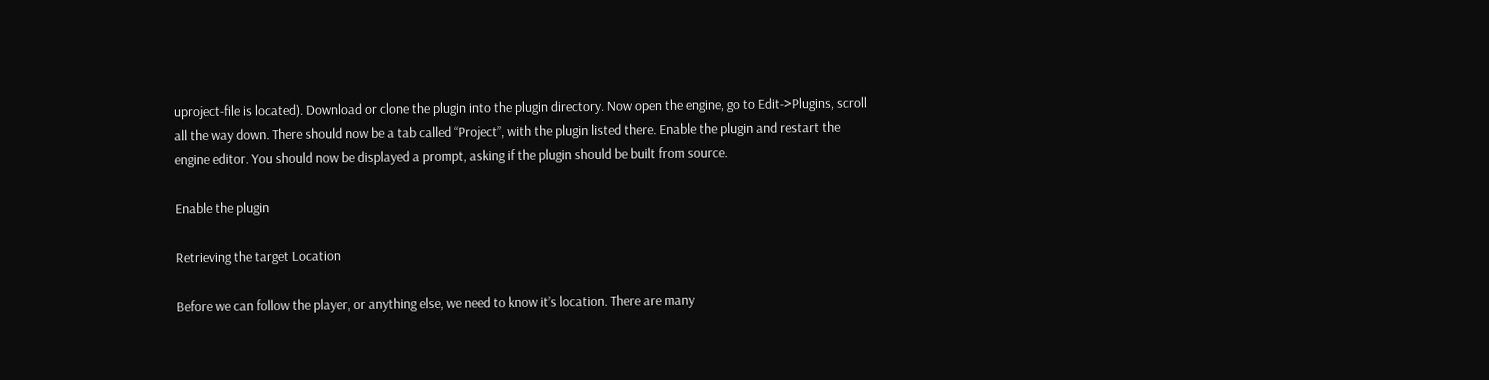uproject-file is located). Download or clone the plugin into the plugin directory. Now open the engine, go to Edit->Plugins, scroll all the way down. There should now be a tab called “Project”, with the plugin listed there. Enable the plugin and restart the engine editor. You should now be displayed a prompt, asking if the plugin should be built from source.

Enable the plugin

Retrieving the target Location

Before we can follow the player, or anything else, we need to know it’s location. There are many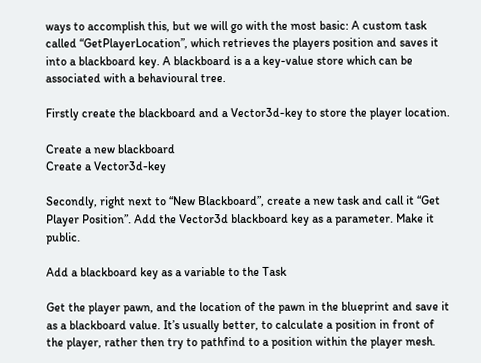ways to accomplish this, but we will go with the most basic: A custom task called “GetPlayerLocation”, which retrieves the players position and saves it into a blackboard key. A blackboard is a a key-value store which can be associated with a behavioural tree.

Firstly create the blackboard and a Vector3d-key to store the player location.

Create a new blackboard
Create a Vector3d-key

Secondly, right next to “New Blackboard”, create a new task and call it “Get Player Position”. Add the Vector3d blackboard key as a parameter. Make it public.

Add a blackboard key as a variable to the Task

Get the player pawn, and the location of the pawn in the blueprint and save it as a blackboard value. It’s usually better, to calculate a position in front of the player, rather then try to pathfind to a position within the player mesh.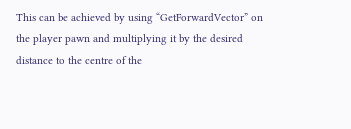This can be achieved by using “GetForwardVector” on the player pawn and multiplying it by the desired distance to the centre of the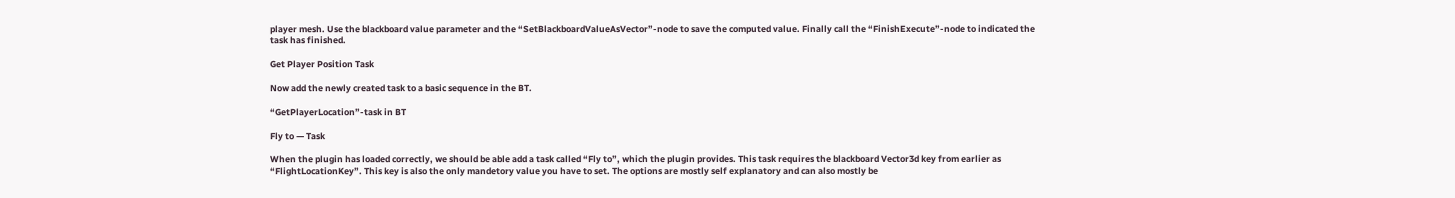player mesh. Use the blackboard value parameter and the “SetBlackboardValueAsVector”-node to save the computed value. Finally call the “FinishExecute”-node to indicated the task has finished.

Get Player Position Task

Now add the newly created task to a basic sequence in the BT.

“GetPlayerLocation”-task in BT

Fly to — Task

When the plugin has loaded correctly, we should be able add a task called “Fly to”, which the plugin provides. This task requires the blackboard Vector3d key from earlier as “FlightLocationKey”. This key is also the only mandetory value you have to set. The options are mostly self explanatory and can also mostly be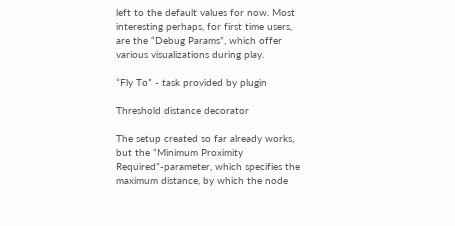left to the default values for now. Most interesting perhaps, for first time users, are the “Debug Params”, which offer various visualizations during play.

“Fly To” - task provided by plugin

Threshold distance decorator

The setup created so far already works, but the “Minimum Proximity Required”-parameter, which specifies the maximum distance, by which the node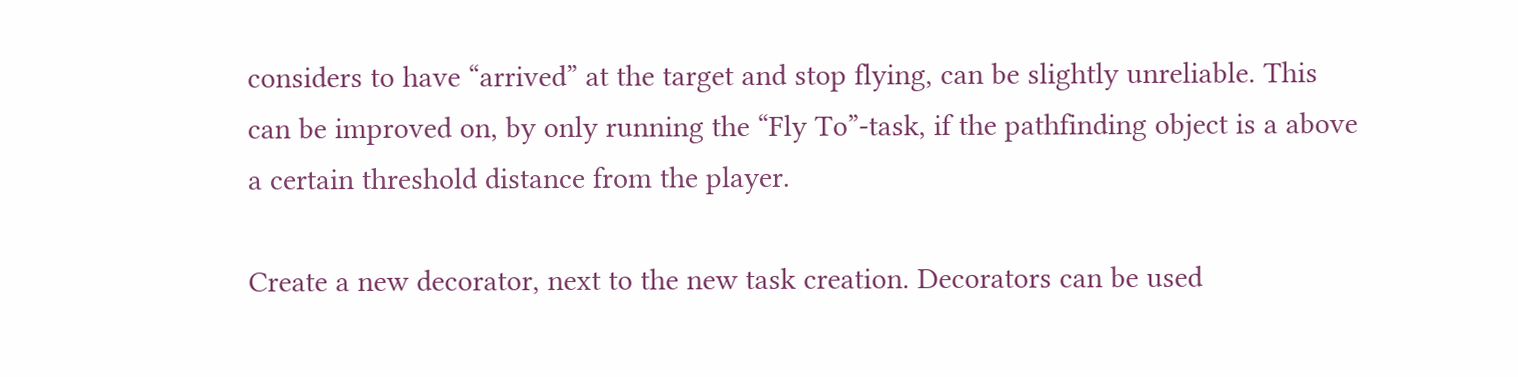considers to have “arrived” at the target and stop flying, can be slightly unreliable. This can be improved on, by only running the “Fly To”-task, if the pathfinding object is a above a certain threshold distance from the player.

Create a new decorator, next to the new task creation. Decorators can be used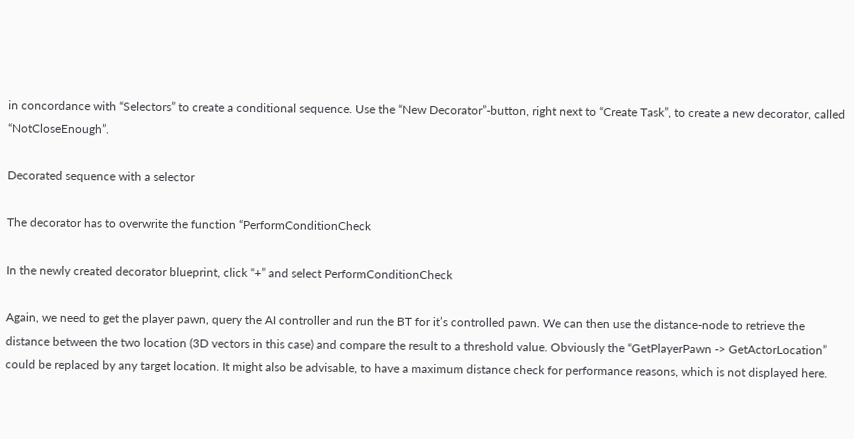in concordance with “Selectors” to create a conditional sequence. Use the “New Decorator”-button, right next to “Create Task”, to create a new decorator, called “NotCloseEnough”.

Decorated sequence with a selector

The decorator has to overwrite the function “PerformConditionCheck

In the newly created decorator blueprint, click “+” and select PerformConditionCheck

Again, we need to get the player pawn, query the AI controller and run the BT for it’s controlled pawn. We can then use the distance-node to retrieve the distance between the two location (3D vectors in this case) and compare the result to a threshold value. Obviously the “GetPlayerPawn -> GetActorLocation” could be replaced by any target location. It might also be advisable, to have a maximum distance check for performance reasons, which is not displayed here.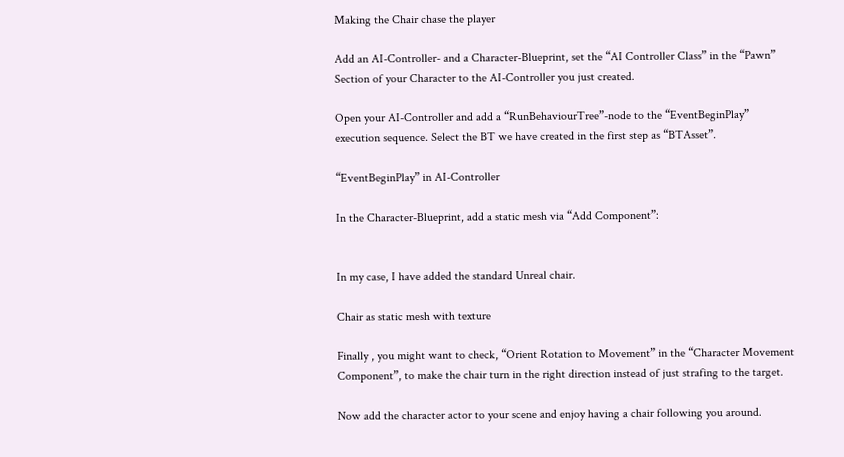Making the Chair chase the player

Add an AI-Controller- and a Character-Blueprint, set the “AI Controller Class” in the “Pawn” Section of your Character to the AI-Controller you just created.

Open your AI-Controller and add a “RunBehaviourTree”-node to the “EventBeginPlay” execution sequence. Select the BT we have created in the first step as “BTAsset”.

“EventBeginPlay” in AI-Controller

In the Character-Blueprint, add a static mesh via “Add Component”:


In my case, I have added the standard Unreal chair.

Chair as static mesh with texture

Finally , you might want to check, “Orient Rotation to Movement” in the “Character Movement Component”, to make the chair turn in the right direction instead of just strafing to the target.

Now add the character actor to your scene and enjoy having a chair following you around.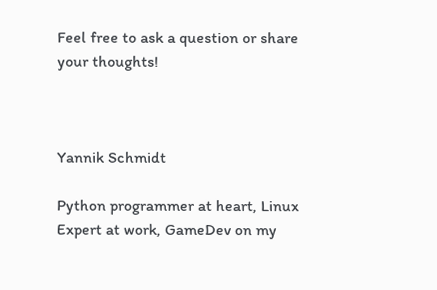Feel free to ask a question or share your thoughts!



Yannik Schmidt

Python programmer at heart, Linux Expert at work, GameDev on my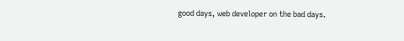good days, web developer on the bad days.